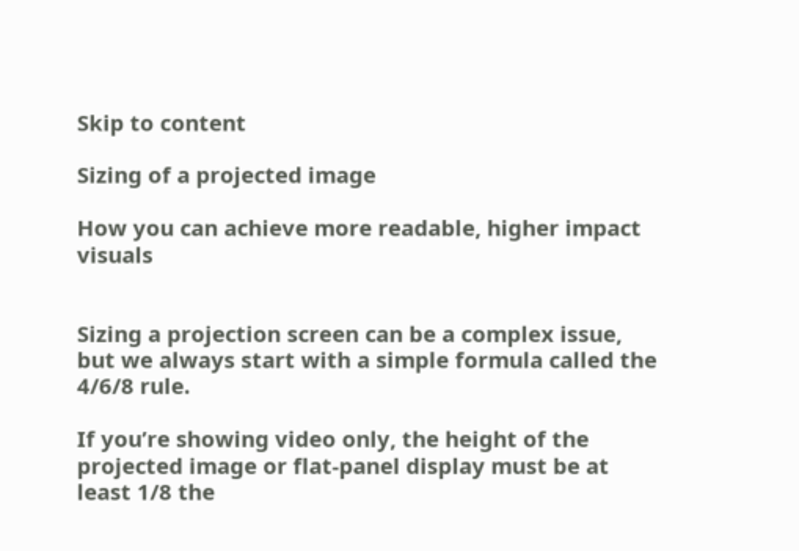Skip to content

Sizing of a projected image

How you can achieve more readable, higher impact visuals


Sizing a projection screen can be a complex issue, but we always start with a simple formula called the 4/6/8 rule.

If you’re showing video only, the height of the projected image or flat-panel display must be at least 1/8 the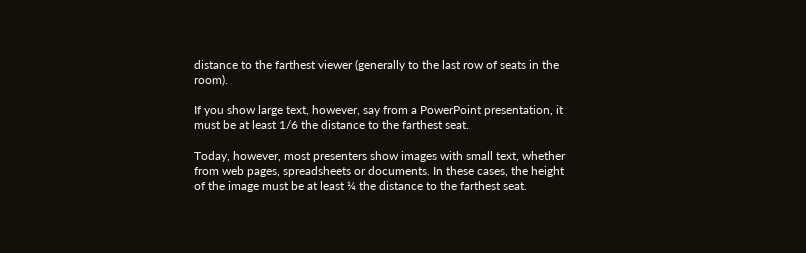distance to the farthest viewer (generally to the last row of seats in the room).

If you show large text, however, say from a PowerPoint presentation, it must be at least 1/6 the distance to the farthest seat.

Today, however, most presenters show images with small text, whether from web pages, spreadsheets or documents. In these cases, the height of the image must be at least ¼ the distance to the farthest seat.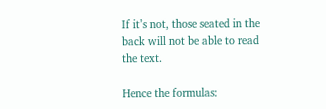If it’s not, those seated in the back will not be able to read the text.

Hence the formulas: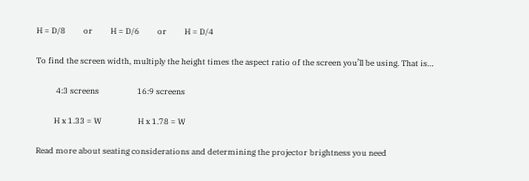H = D/8         or         H = D/6         or         H = D/4

To find the screen width, multiply the height times the aspect ratio of the screen you’ll be using. That is…

          4:3 screens                   16:9 screens

         H x 1.33 = W                  H x 1.78 = W

Read more about seating considerations and determining the projector brightness you need